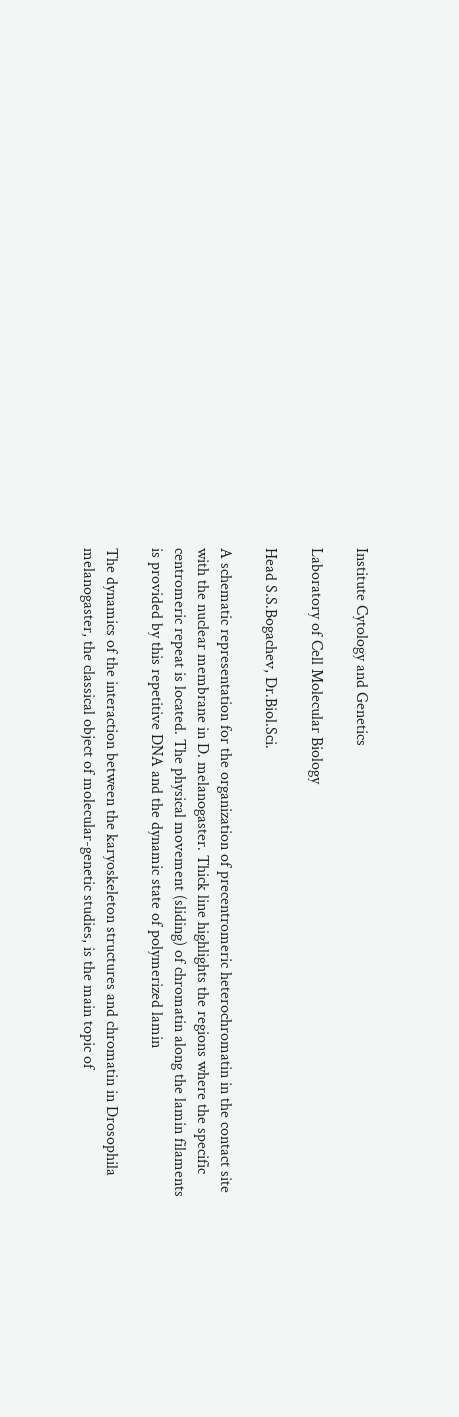Institute Cytology and Genetics

Laboratory of Cell Molecular Biology

Head S.S.Bogachev, Dr.Biol.Sci.

A schematic representation for the organization of precentromeric heterochromatin in the contact site with the nuclear membrane in D. melanogaster. Thick line highlights the regions where the specific centromeric repeat is located. The physical movement (sliding) of chromatin along the lamin filaments is provided by this repetitive DNA and the dynamic state of polymerized lamin

The dynamics of the interaction between the karyoskeleton structures and chromatin in Drosophila melanogaster, the classical object of molecular-genetic studies, is the main topic of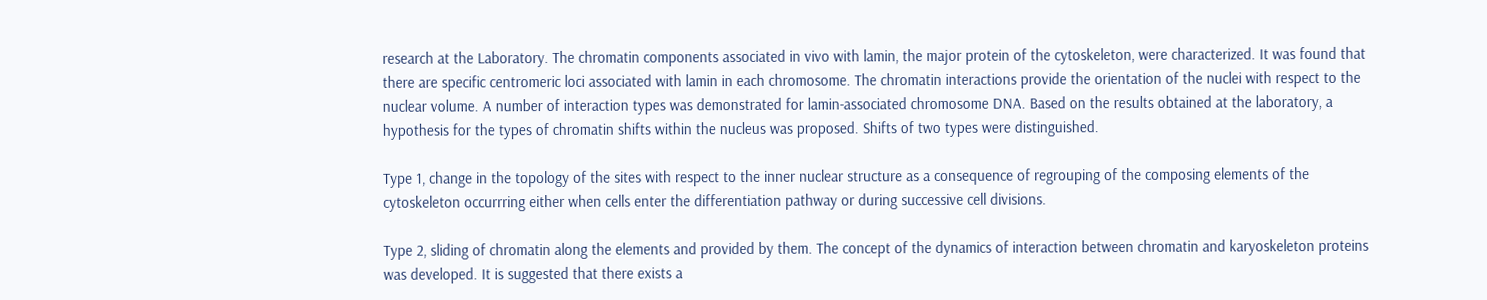research at the Laboratory. The chromatin components associated in vivo with lamin, the major protein of the cytoskeleton, were characterized. It was found that there are specific centromeric loci associated with lamin in each chromosome. The chromatin interactions provide the orientation of the nuclei with respect to the nuclear volume. A number of interaction types was demonstrated for lamin-associated chromosome DNA. Based on the results obtained at the laboratory, a hypothesis for the types of chromatin shifts within the nucleus was proposed. Shifts of two types were distinguished.

Type 1, change in the topology of the sites with respect to the inner nuclear structure as a consequence of regrouping of the composing elements of the cytoskeleton occurrring either when cells enter the differentiation pathway or during successive cell divisions.

Type 2, sliding of chromatin along the elements and provided by them. The concept of the dynamics of interaction between chromatin and karyoskeleton proteins was developed. It is suggested that there exists a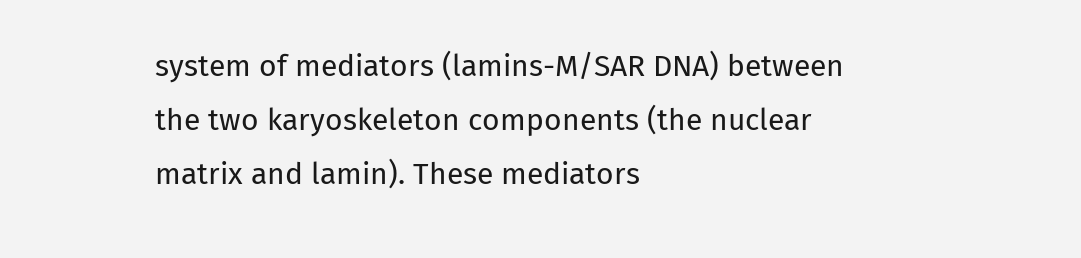system of mediators (lamins-M/SAR DNA) between the two karyoskeleton components (the nuclear matrix and lamin). These mediators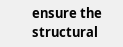ensure the structural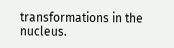transformations in the nucleus.